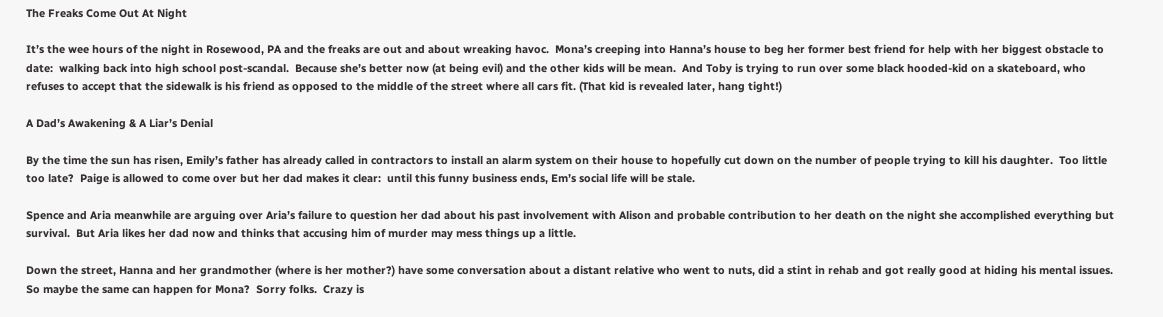The Freaks Come Out At Night

It’s the wee hours of the night in Rosewood, PA and the freaks are out and about wreaking havoc.  Mona’s creeping into Hanna’s house to beg her former best friend for help with her biggest obstacle to date:  walking back into high school post-scandal.  Because she’s better now (at being evil) and the other kids will be mean.  And Toby is trying to run over some black hooded-kid on a skateboard, who refuses to accept that the sidewalk is his friend as opposed to the middle of the street where all cars fit. (That kid is revealed later, hang tight!)

A Dad’s Awakening & A Liar’s Denial

By the time the sun has risen, Emily’s father has already called in contractors to install an alarm system on their house to hopefully cut down on the number of people trying to kill his daughter.  Too little too late?  Paige is allowed to come over but her dad makes it clear:  until this funny business ends, Em’s social life will be stale.

Spence and Aria meanwhile are arguing over Aria’s failure to question her dad about his past involvement with Alison and probable contribution to her death on the night she accomplished everything but survival.  But Aria likes her dad now and thinks that accusing him of murder may mess things up a little.

Down the street, Hanna and her grandmother (where is her mother?) have some conversation about a distant relative who went to nuts, did a stint in rehab and got really good at hiding his mental issues.  So maybe the same can happen for Mona?  Sorry folks.  Crazy is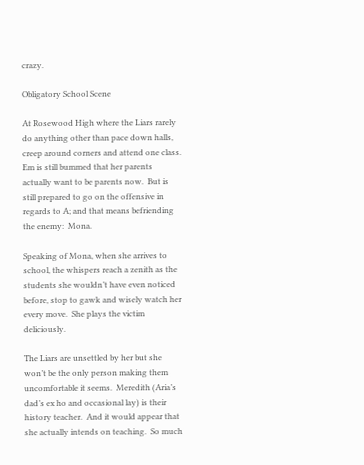crazy.

Obligatory School Scene

At Rosewood High where the Liars rarely do anything other than pace down halls, creep around corners and attend one class.  Em is still bummed that her parents actually want to be parents now.  But is still prepared to go on the offensive in regards to A; and that means befriending the enemy:  Mona.

Speaking of Mona, when she arrives to school, the whispers reach a zenith as the students she wouldn’t have even noticed before, stop to gawk and wisely watch her every move.  She plays the victim deliciously.

The Liars are unsettled by her but she won’t be the only person making them uncomfortable it seems.  Meredith (Aria’s dad’s ex ho and occasional lay) is their history teacher.  And it would appear that she actually intends on teaching.  So much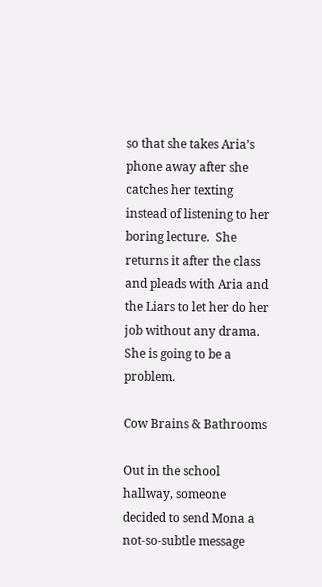so that she takes Aria’s phone away after she catches her texting instead of listening to her boring lecture.  She returns it after the class and pleads with Aria and the Liars to let her do her job without any drama.  She is going to be a problem.

Cow Brains & Bathrooms

Out in the school hallway, someone decided to send Mona a not-so-subtle message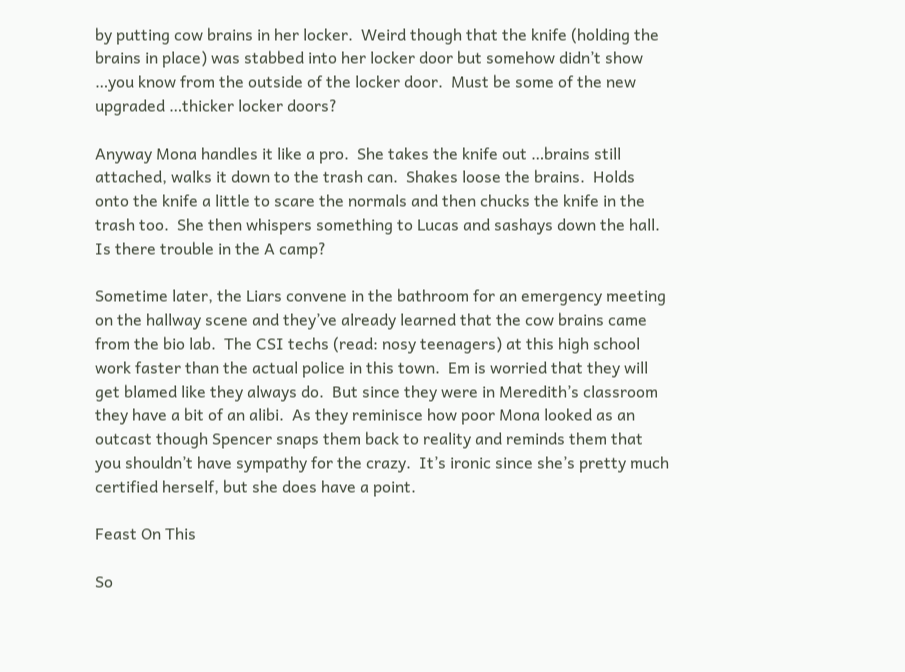by putting cow brains in her locker.  Weird though that the knife (holding the brains in place) was stabbed into her locker door but somehow didn’t show …you know from the outside of the locker door.  Must be some of the new upgraded …thicker locker doors?

Anyway Mona handles it like a pro.  She takes the knife out …brains still attached, walks it down to the trash can.  Shakes loose the brains.  Holds onto the knife a little to scare the normals and then chucks the knife in the trash too.  She then whispers something to Lucas and sashays down the hall.  Is there trouble in the A camp?

Sometime later, the Liars convene in the bathroom for an emergency meeting on the hallway scene and they’ve already learned that the cow brains came from the bio lab.  The CSI techs (read: nosy teenagers) at this high school work faster than the actual police in this town.  Em is worried that they will get blamed like they always do.  But since they were in Meredith’s classroom they have a bit of an alibi.  As they reminisce how poor Mona looked as an outcast though Spencer snaps them back to reality and reminds them that you shouldn’t have sympathy for the crazy.  It’s ironic since she’s pretty much certified herself, but she does have a point.

Feast On This

So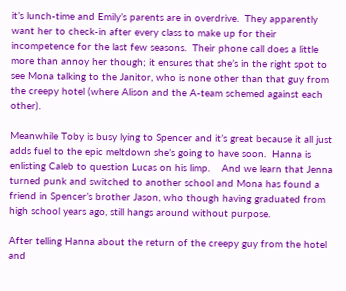it’s lunch-time and Emily’s parents are in overdrive.  They apparently want her to check-in after every class to make up for their incompetence for the last few seasons.  Their phone call does a little more than annoy her though; it ensures that she’s in the right spot to see Mona talking to the Janitor, who is none other than that guy from the creepy hotel (where Alison and the A-team schemed against each other).

Meanwhile Toby is busy lying to Spencer and it’s great because it all just adds fuel to the epic meltdown she’s going to have soon.  Hanna is enlisting Caleb to question Lucas on his limp.    And we learn that Jenna turned punk and switched to another school and Mona has found a friend in Spencer’s brother Jason, who though having graduated from high school years ago, still hangs around without purpose.

After telling Hanna about the return of the creepy guy from the hotel and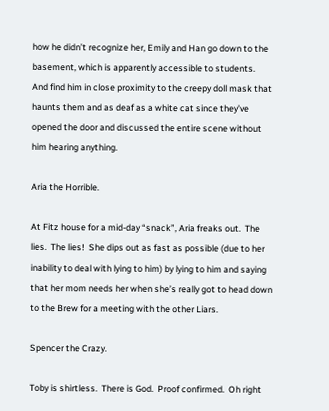how he didn’t recognize her, Emily and Han go down to the basement, which is apparently accessible to students.  And find him in close proximity to the creepy doll mask that haunts them and as deaf as a white cat since they’ve opened the door and discussed the entire scene without him hearing anything.

Aria the Horrible.

At Fitz house for a mid-day “snack”, Aria freaks out.  The lies.  The lies!  She dips out as fast as possible (due to her inability to deal with lying to him) by lying to him and saying that her mom needs her when she’s really got to head down to the Brew for a meeting with the other Liars.

Spencer the Crazy.

Toby is shirtless.  There is God.  Proof confirmed.  Oh right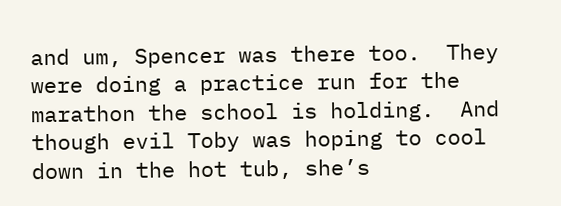and um, Spencer was there too.  They were doing a practice run for the marathon the school is holding.  And though evil Toby was hoping to cool down in the hot tub, she’s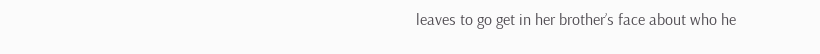leaves to go get in her brother’s face about who he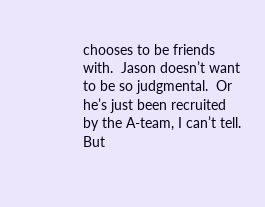chooses to be friends with.  Jason doesn’t want to be so judgmental.  Or he’s just been recruited by the A-team, I can’t tell.  But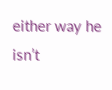either way he isn’t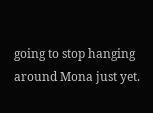going to stop hanging around Mona just yet.